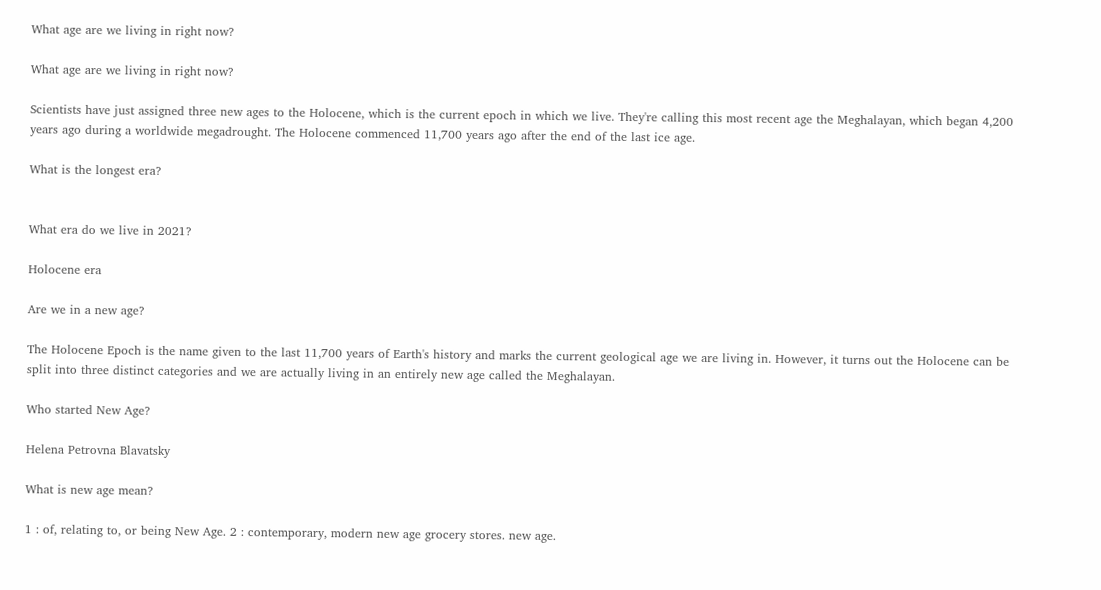What age are we living in right now?

What age are we living in right now?

Scientists have just assigned three new ages to the Holocene, which is the current epoch in which we live. They're calling this most recent age the Meghalayan, which began 4,200 years ago during a worldwide megadrought. The Holocene commenced 11,700 years ago after the end of the last ice age.

What is the longest era?


What era do we live in 2021?

Holocene era

Are we in a new age?

The Holocene Epoch is the name given to the last 11,700 years of Earth's history and marks the current geological age we are living in. However, it turns out the Holocene can be split into three distinct categories and we are actually living in an entirely new age called the Meghalayan.

Who started New Age?

Helena Petrovna Blavatsky

What is new age mean?

1 : of, relating to, or being New Age. 2 : contemporary, modern new age grocery stores. new age.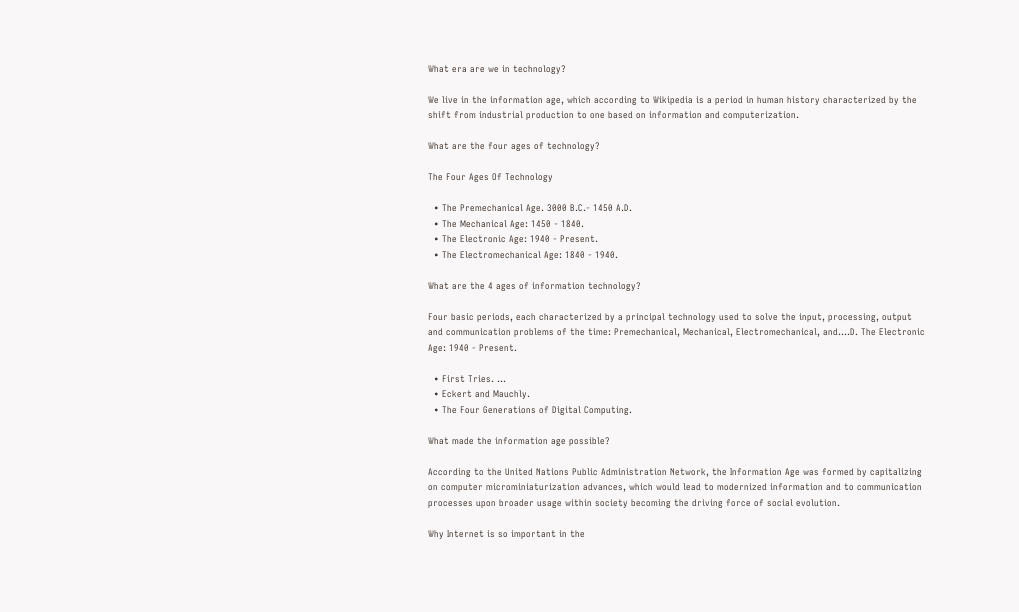What era are we in technology?

We live in the information age, which according to Wikipedia is a period in human history characterized by the shift from industrial production to one based on information and computerization.

What are the four ages of technology?

The Four Ages Of Technology

  • The Premechanical Age. 3000 B.C.- 1450 A.D.
  • The Mechanical Age: 1450 - 1840.
  • The Electronic Age: 1940 - Present.
  • The Electromechanical Age: 1840 - 1940.

What are the 4 ages of information technology?

Four basic periods, each characterized by a principal technology used to solve the input, processing, output and communication problems of the time: Premechanical, Mechanical, Electromechanical, and....D. The Electronic Age: 1940 - Present.

  • First Tries. ...
  • Eckert and Mauchly.
  • The Four Generations of Digital Computing.

What made the information age possible?

According to the United Nations Public Administration Network, the Information Age was formed by capitalizing on computer microminiaturization advances, which would lead to modernized information and to communication processes upon broader usage within society becoming the driving force of social evolution.

Why Internet is so important in the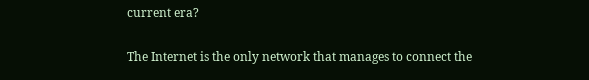current era?

The Internet is the only network that manages to connect the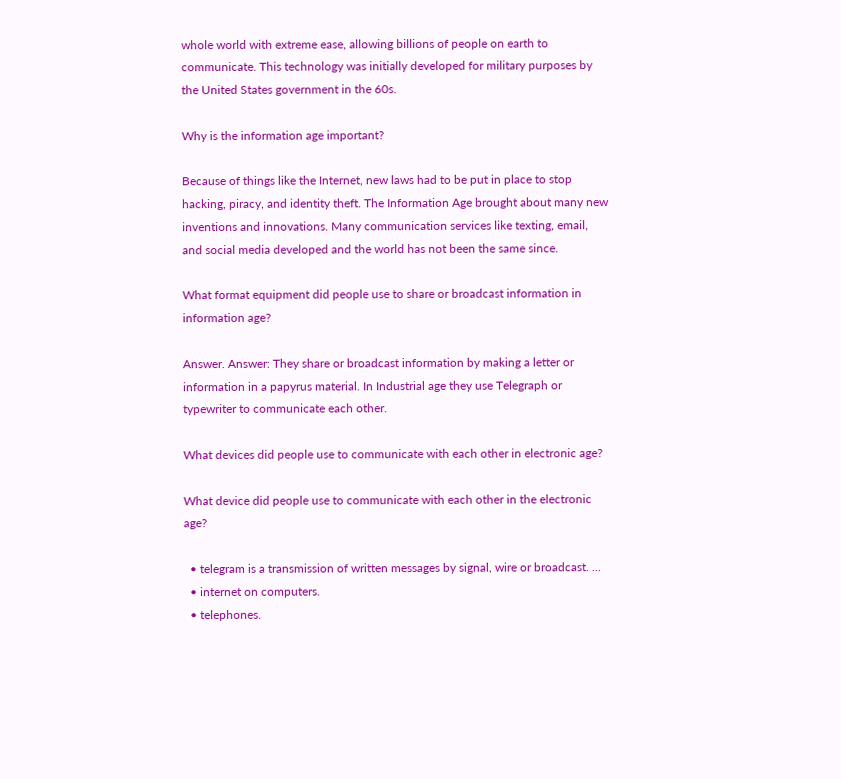whole world with extreme ease, allowing billions of people on earth to communicate. This technology was initially developed for military purposes by the United States government in the 60s.

Why is the information age important?

Because of things like the Internet, new laws had to be put in place to stop hacking, piracy, and identity theft. The Information Age brought about many new inventions and innovations. Many communication services like texting, email, and social media developed and the world has not been the same since.

What format equipment did people use to share or broadcast information in information age?

Answer. Answer: They share or broadcast information by making a letter or information in a papyrus material. In Industrial age they use Telegraph or typewriter to communicate each other.

What devices did people use to communicate with each other in electronic age?

What device did people use to communicate with each other in the electronic age?

  • telegram is a transmission of written messages by signal, wire or broadcast. ...
  • internet on computers.
  • telephones.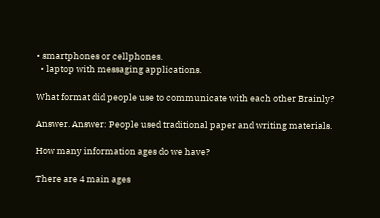• smartphones or cellphones.
  • laptop with messaging applications.

What format did people use to communicate with each other Brainly?

Answer. Answer: People used traditional paper and writing materials.

How many information ages do we have?

There are 4 main ages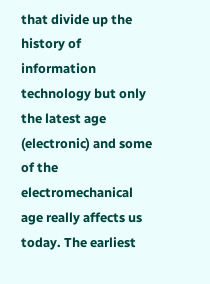that divide up the history of information technology but only the latest age (electronic) and some of the electromechanical age really affects us today. The earliest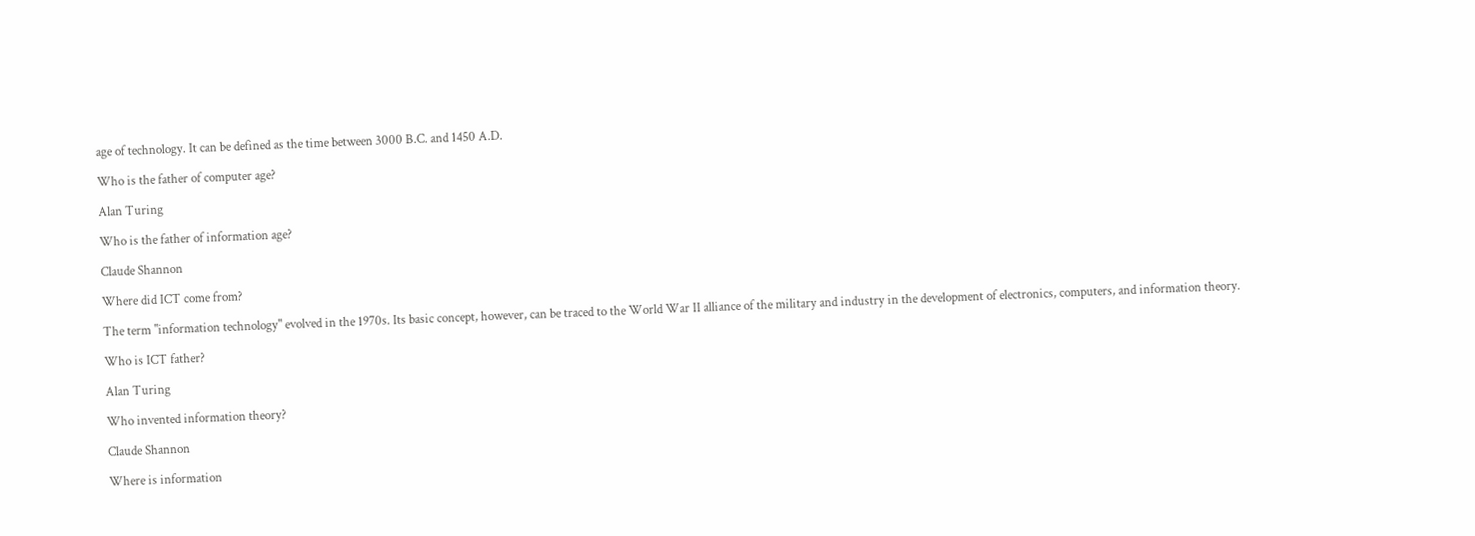age of technology. It can be defined as the time between 3000 B.C. and 1450 A.D.

Who is the father of computer age?

Alan Turing

Who is the father of information age?

Claude Shannon

Where did ICT come from?

The term "information technology" evolved in the 1970s. Its basic concept, however, can be traced to the World War II alliance of the military and industry in the development of electronics, computers, and information theory.

Who is ICT father?

Alan Turing

Who invented information theory?

Claude Shannon

Where is information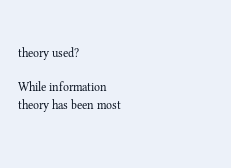theory used?

While information theory has been most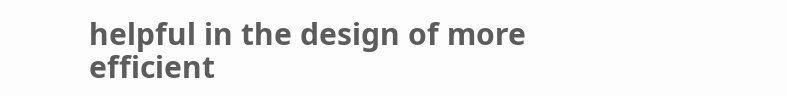helpful in the design of more efficient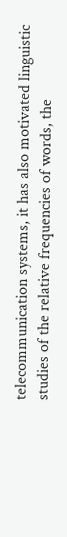telecommunication systems, it has also motivated linguistic studies of the relative frequencies of words, the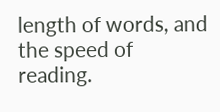length of words, and the speed of reading.